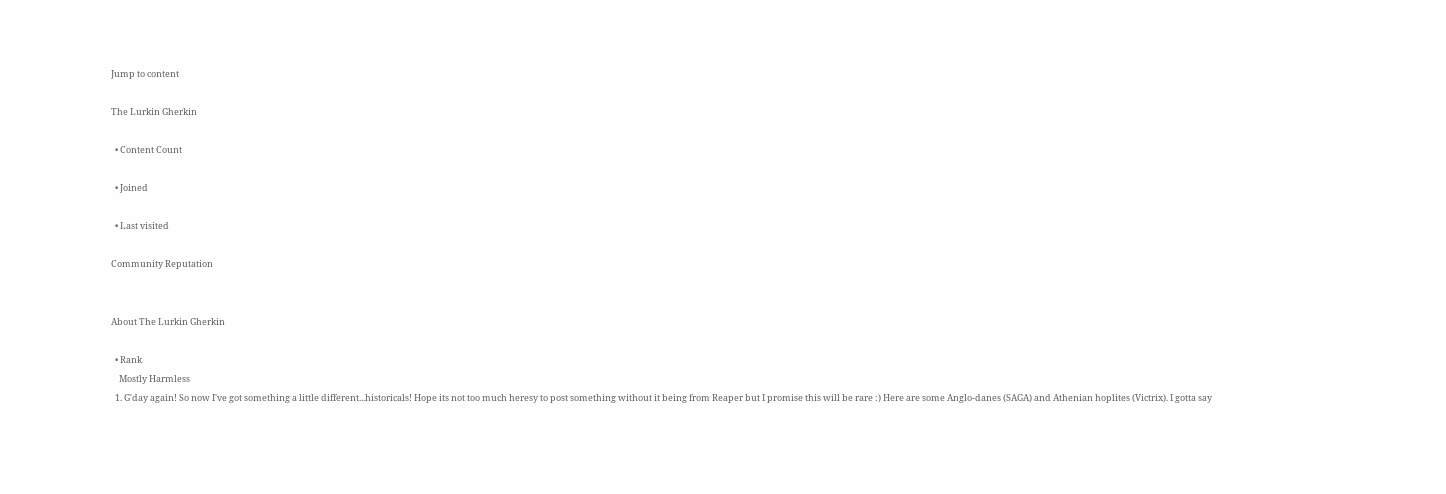Jump to content

The Lurkin Gherkin

  • Content Count

  • Joined

  • Last visited

Community Reputation


About The Lurkin Gherkin

  • Rank
    Mostly Harmless
  1. G'day again! So now I've got something a little different...historicals! Hope its not too much heresy to post something without it being from Reaper but I promise this will be rare :) Here are some Anglo-danes (SAGA) and Athenian hoplites (Victrix). I gotta say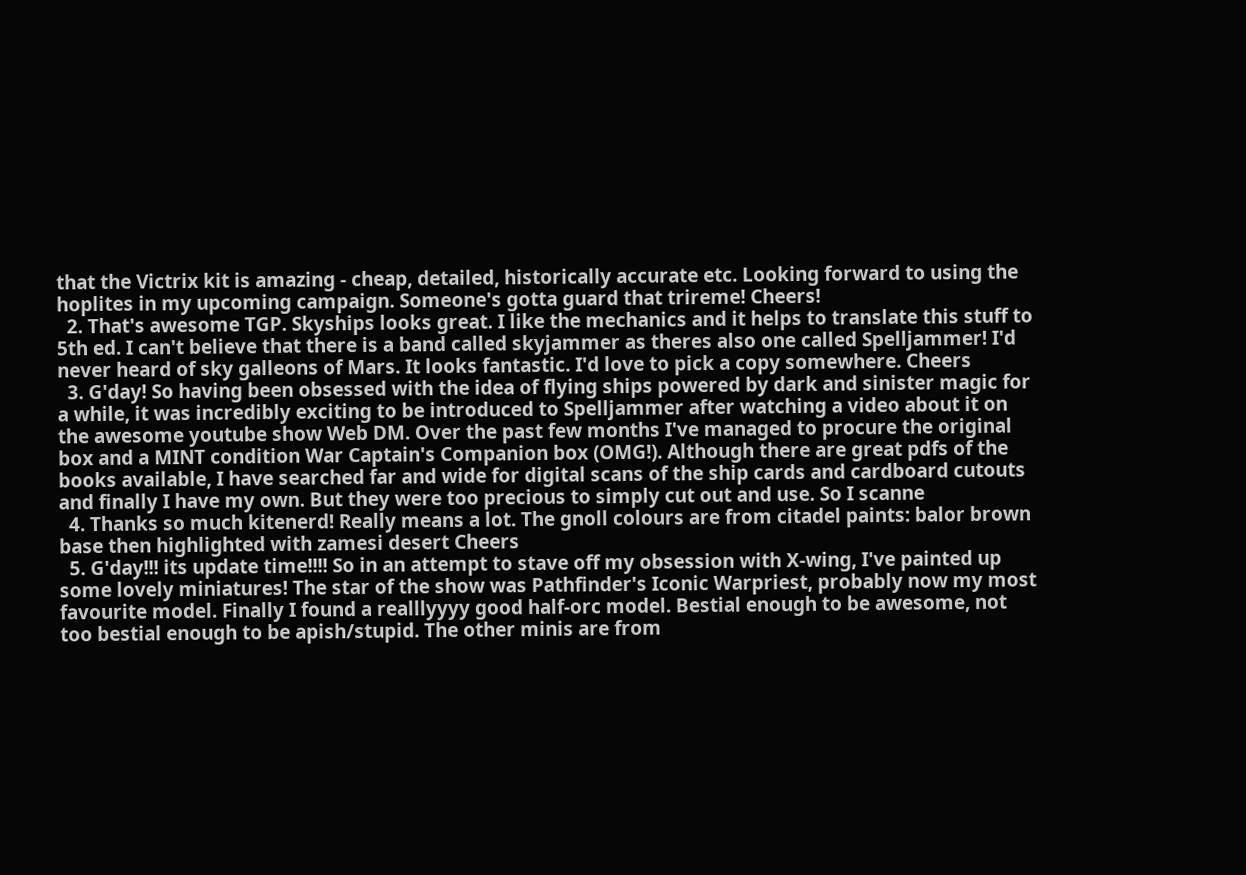that the Victrix kit is amazing - cheap, detailed, historically accurate etc. Looking forward to using the hoplites in my upcoming campaign. Someone's gotta guard that trireme! Cheers!
  2. That's awesome TGP. Skyships looks great. I like the mechanics and it helps to translate this stuff to 5th ed. I can't believe that there is a band called skyjammer as theres also one called Spelljammer! I'd never heard of sky galleons of Mars. It looks fantastic. I'd love to pick a copy somewhere. Cheers
  3. G'day! So having been obsessed with the idea of flying ships powered by dark and sinister magic for a while, it was incredibly exciting to be introduced to Spelljammer after watching a video about it on the awesome youtube show Web DM. Over the past few months I've managed to procure the original box and a MINT condition War Captain's Companion box (OMG!). Although there are great pdfs of the books available, I have searched far and wide for digital scans of the ship cards and cardboard cutouts and finally I have my own. But they were too precious to simply cut out and use. So I scanne
  4. Thanks so much kitenerd! Really means a lot. The gnoll colours are from citadel paints: balor brown base then highlighted with zamesi desert Cheers
  5. G'day!!! its update time!!!! So in an attempt to stave off my obsession with X-wing, I've painted up some lovely miniatures! The star of the show was Pathfinder's Iconic Warpriest, probably now my most favourite model. Finally I found a realllyyyy good half-orc model. Bestial enough to be awesome, not too bestial enough to be apish/stupid. The other minis are from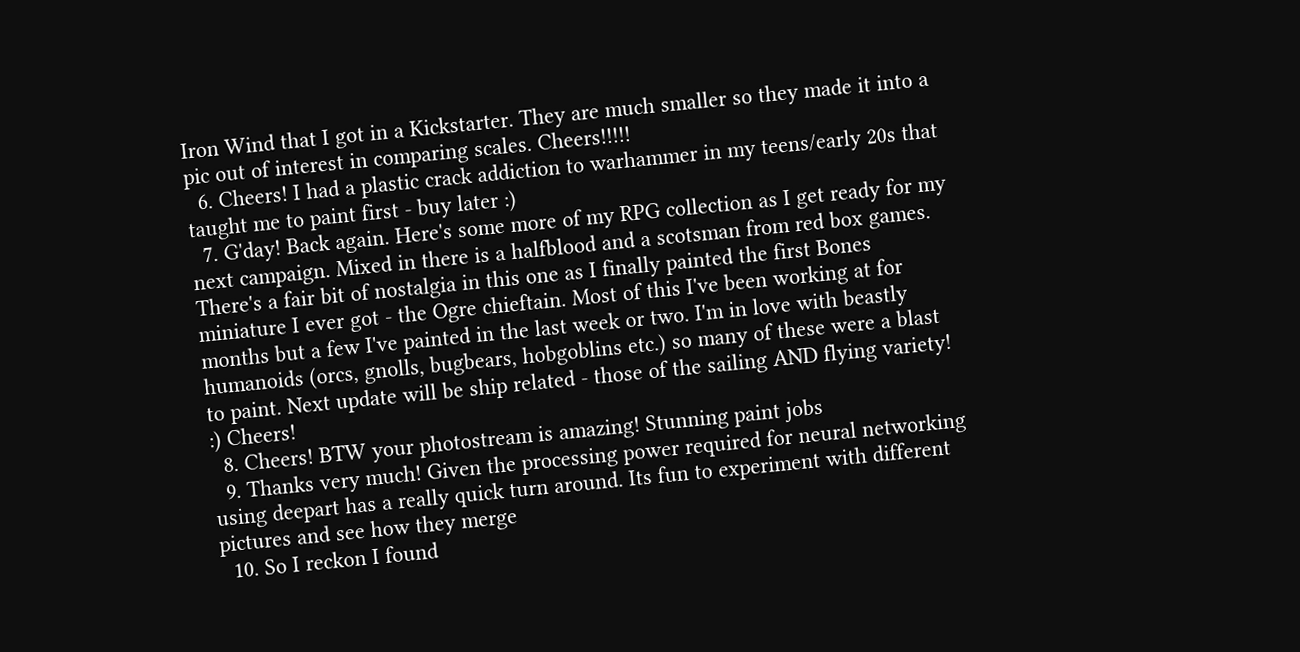Iron Wind that I got in a Kickstarter. They are much smaller so they made it into a pic out of interest in comparing scales. Cheers!!!!!
  6. Cheers! I had a plastic crack addiction to warhammer in my teens/early 20s that taught me to paint first - buy later :)
  7. G'day! Back again. Here's some more of my RPG collection as I get ready for my next campaign. Mixed in there is a halfblood and a scotsman from red box games. There's a fair bit of nostalgia in this one as I finally painted the first Bones miniature I ever got - the Ogre chieftain. Most of this I've been working at for months but a few I've painted in the last week or two. I'm in love with beastly humanoids (orcs, gnolls, bugbears, hobgoblins etc.) so many of these were a blast to paint. Next update will be ship related - those of the sailing AND flying variety! :) Cheers!
  8. Cheers! BTW your photostream is amazing! Stunning paint jobs
  9. Thanks very much! Given the processing power required for neural networking using deepart has a really quick turn around. Its fun to experiment with different pictures and see how they merge
  10. So I reckon I found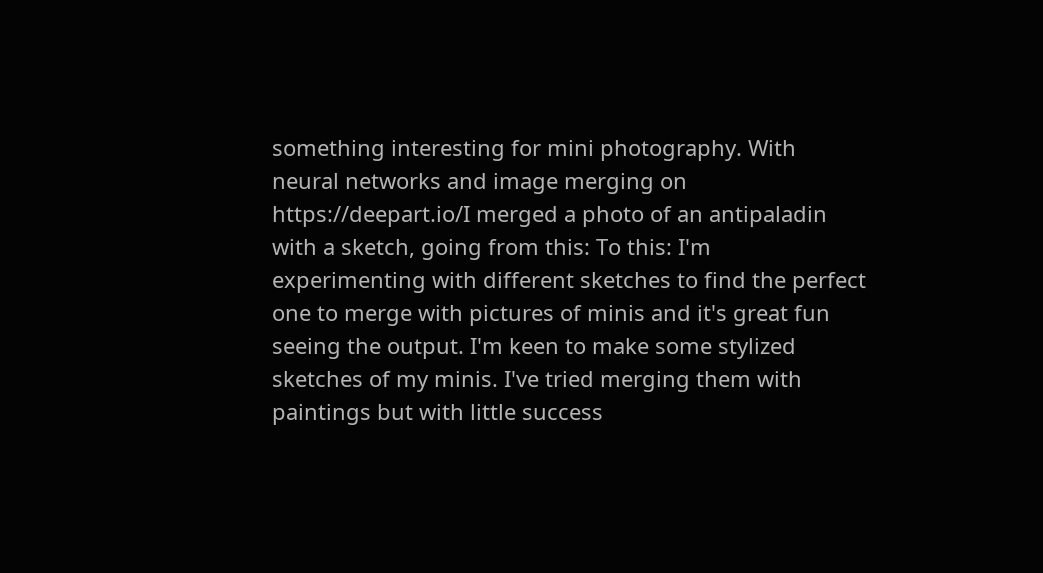something interesting for mini photography. With neural networks and image merging on https://deepart.io/I merged a photo of an antipaladin with a sketch, going from this: To this: I'm experimenting with different sketches to find the perfect one to merge with pictures of minis and it's great fun seeing the output. I'm keen to make some stylized sketches of my minis. I've tried merging them with paintings but with little success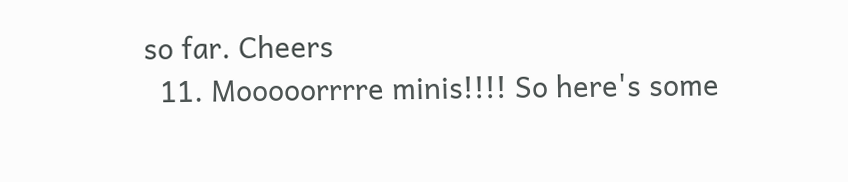so far. Cheers
  11. Mooooorrrre minis!!!! So here's some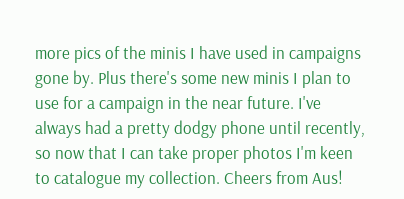more pics of the minis I have used in campaigns gone by. Plus there's some new minis I plan to use for a campaign in the near future. I've always had a pretty dodgy phone until recently, so now that I can take proper photos I'm keen to catalogue my collection. Cheers from Aus!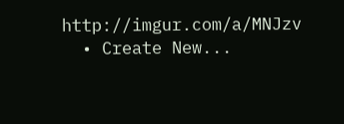http://imgur.com/a/MNJzv
  • Create New...